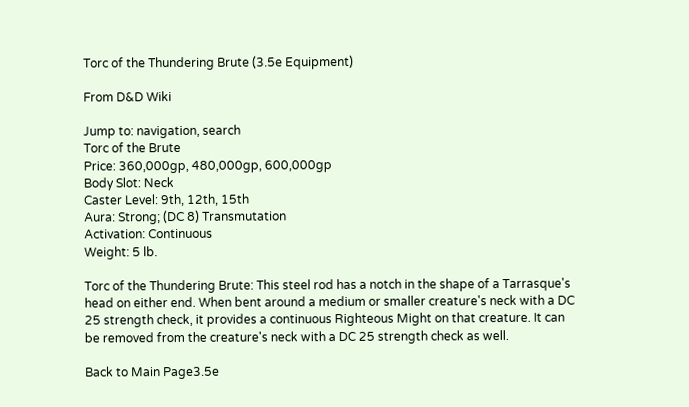Torc of the Thundering Brute (3.5e Equipment)

From D&D Wiki

Jump to: navigation, search
Torc of the Brute
Price: 360,000gp, 480,000gp, 600,000gp
Body Slot: Neck
Caster Level: 9th, 12th, 15th
Aura: Strong; (DC 8) Transmutation
Activation: Continuous
Weight: 5 lb.

Torc of the Thundering Brute: This steel rod has a notch in the shape of a Tarrasque's head on either end. When bent around a medium or smaller creature's neck with a DC 25 strength check, it provides a continuous Righteous Might on that creature. It can be removed from the creature's neck with a DC 25 strength check as well.

Back to Main Page3.5e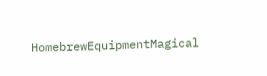HomebrewEquipmentMagical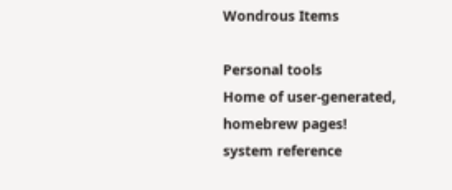Wondrous Items

Personal tools
Home of user-generated,
homebrew pages!
system reference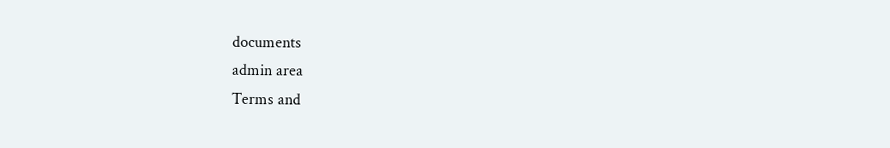documents
admin area
Terms and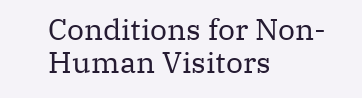Conditions for Non-Human Visitors